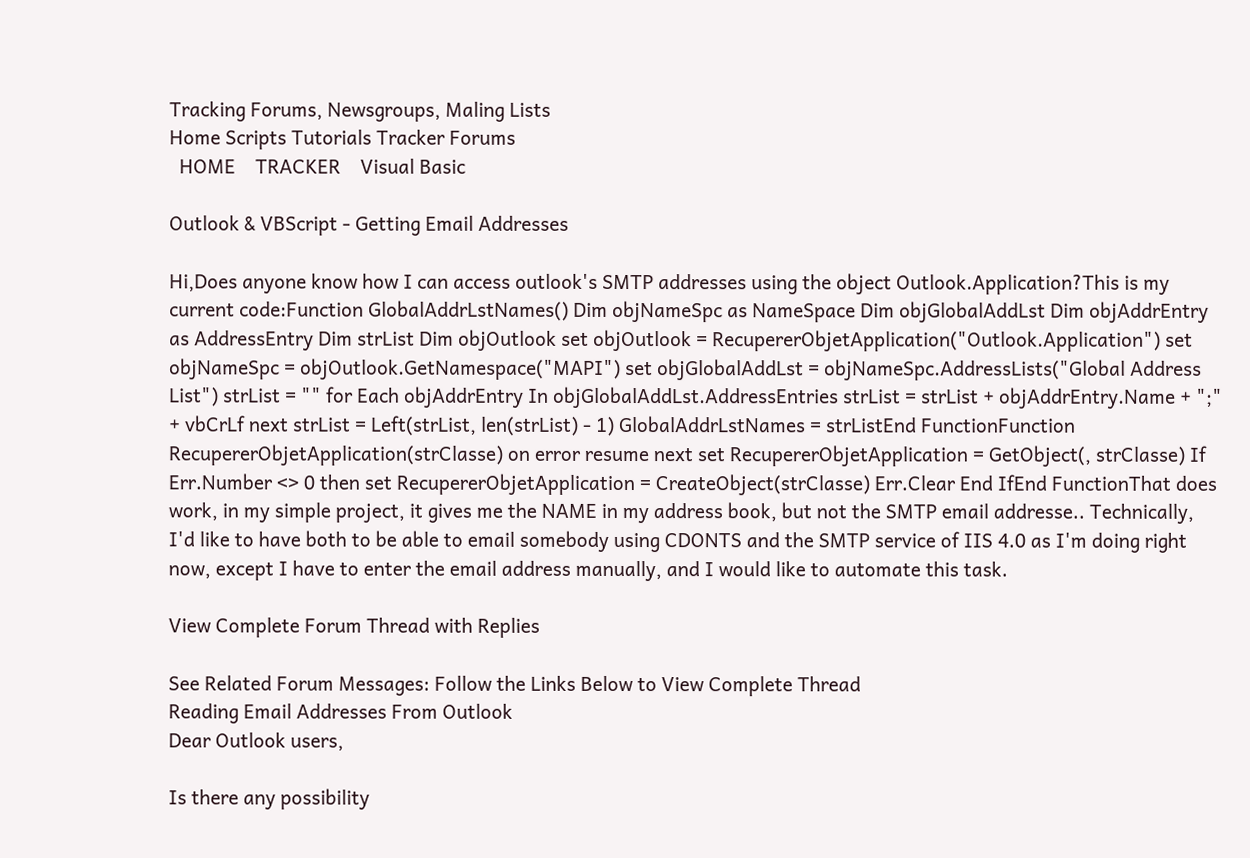Tracking Forums, Newsgroups, Maling Lists
Home Scripts Tutorials Tracker Forums
  HOME    TRACKER    Visual Basic

Outlook & VBScript - Getting Email Addresses

Hi,Does anyone know how I can access outlook's SMTP addresses using the object Outlook.Application?This is my current code:Function GlobalAddrLstNames() Dim objNameSpc as NameSpace Dim objGlobalAddLst Dim objAddrEntry as AddressEntry Dim strList Dim objOutlook set objOutlook = RecupererObjetApplication("Outlook.Application") set objNameSpc = objOutlook.GetNamespace("MAPI") set objGlobalAddLst = objNameSpc.AddressLists("Global Address List") strList = "" for Each objAddrEntry In objGlobalAddLst.AddressEntries strList = strList + objAddrEntry.Name + ";" + vbCrLf next strList = Left(strList, len(strList) - 1) GlobalAddrLstNames = strListEnd FunctionFunction RecupererObjetApplication(strClasse) on error resume next set RecupererObjetApplication = GetObject(, strClasse) If Err.Number <> 0 then set RecupererObjetApplication = CreateObject(strClasse) Err.Clear End IfEnd FunctionThat does work, in my simple project, it gives me the NAME in my address book, but not the SMTP email addresse.. Technically, I'd like to have both to be able to email somebody using CDONTS and the SMTP service of IIS 4.0 as I'm doing right now, except I have to enter the email address manually, and I would like to automate this task.

View Complete Forum Thread with Replies

See Related Forum Messages: Follow the Links Below to View Complete Thread
Reading Email Addresses From Outlook
Dear Outlook users,

Is there any possibility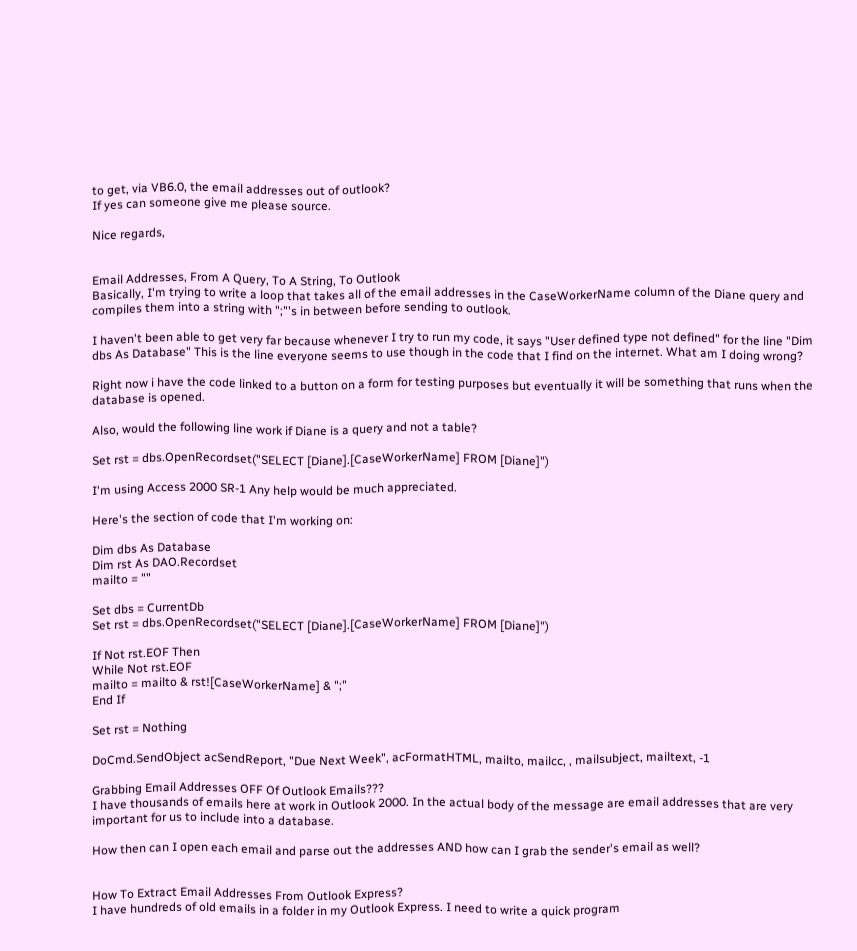to get, via VB6.0, the email addresses out of outlook?
If yes can someone give me please source.

Nice regards,


Email Addresses, From A Query, To A String, To Outlook
Basically, I'm trying to write a loop that takes all of the email addresses in the CaseWorkerName column of the Diane query and compiles them into a string with ";"'s in between before sending to outlook.

I haven't been able to get very far because whenever I try to run my code, it says "User defined type not defined" for the line "Dim dbs As Database" This is the line everyone seems to use though in the code that I find on the internet. What am I doing wrong?

Right now i have the code linked to a button on a form for testing purposes but eventually it will be something that runs when the database is opened.

Also, would the following line work if Diane is a query and not a table?

Set rst = dbs.OpenRecordset("SELECT [Diane].[CaseWorkerName] FROM [Diane]")

I'm using Access 2000 SR-1 Any help would be much appreciated.

Here's the section of code that I'm working on:

Dim dbs As Database
Dim rst As DAO.Recordset
mailto = ""

Set dbs = CurrentDb
Set rst = dbs.OpenRecordset("SELECT [Diane].[CaseWorkerName] FROM [Diane]")

If Not rst.EOF Then
While Not rst.EOF
mailto = mailto & rst![CaseWorkerName] & ";"
End If

Set rst = Nothing

DoCmd.SendObject acSendReport, "Due Next Week", acFormatHTML, mailto, mailcc, , mailsubject, mailtext, -1

Grabbing Email Addresses OFF Of Outlook Emails???
I have thousands of emails here at work in Outlook 2000. In the actual body of the message are email addresses that are very important for us to include into a database.

How then can I open each email and parse out the addresses AND how can I grab the sender's email as well?


How To Extract Email Addresses From Outlook Express?
I have hundreds of old emails in a folder in my Outlook Express. I need to write a quick program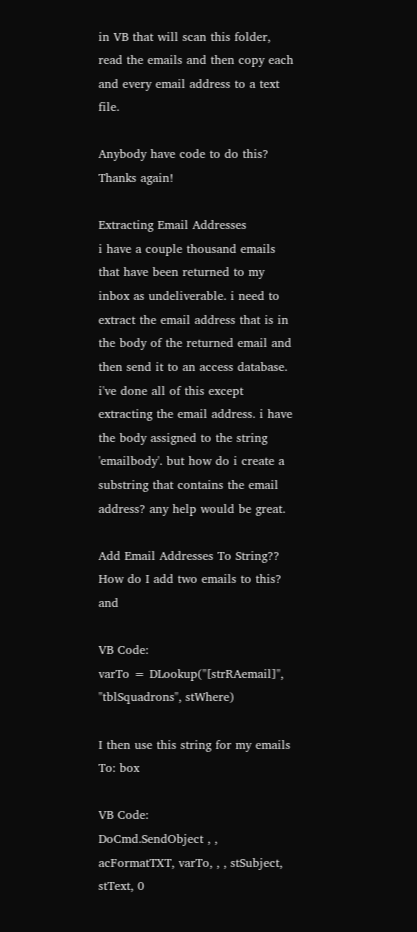in VB that will scan this folder, read the emails and then copy each and every email address to a text file.

Anybody have code to do this?
Thanks again!

Extracting Email Addresses
i have a couple thousand emails that have been returned to my inbox as undeliverable. i need to extract the email address that is in the body of the returned email and then send it to an access database. i've done all of this except extracting the email address. i have the body assigned to the string 'emailbody'. but how do i create a substring that contains the email address? any help would be great.

Add Email Addresses To String??
How do I add two emails to this? and

VB Code:
varTo = DLookup("[strRAemail]", "tblSquadrons", stWhere)

I then use this string for my emails To: box

VB Code:
DoCmd.SendObject , , acFormatTXT, varTo, , , stSubject, stText, 0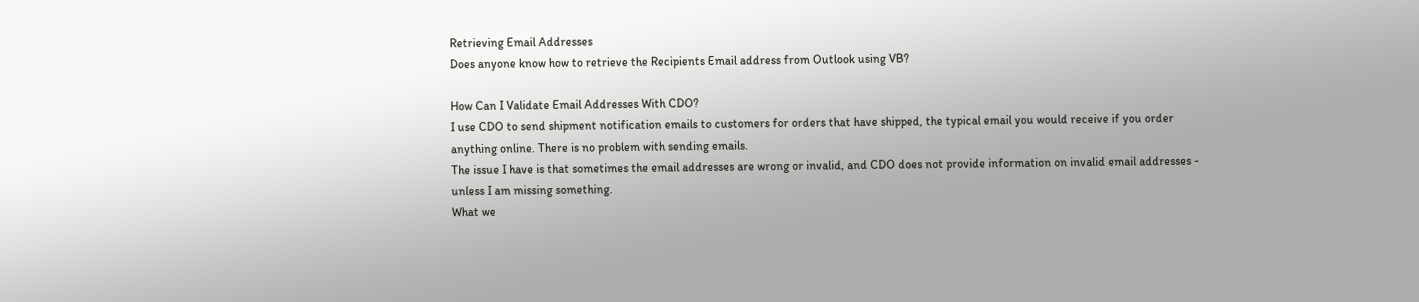Retrieving Email Addresses
Does anyone know how to retrieve the Recipients Email address from Outlook using VB?

How Can I Validate Email Addresses With CDO?
I use CDO to send shipment notification emails to customers for orders that have shipped, the typical email you would receive if you order anything online. There is no problem with sending emails.
The issue I have is that sometimes the email addresses are wrong or invalid, and CDO does not provide information on invalid email addresses - unless I am missing something.
What we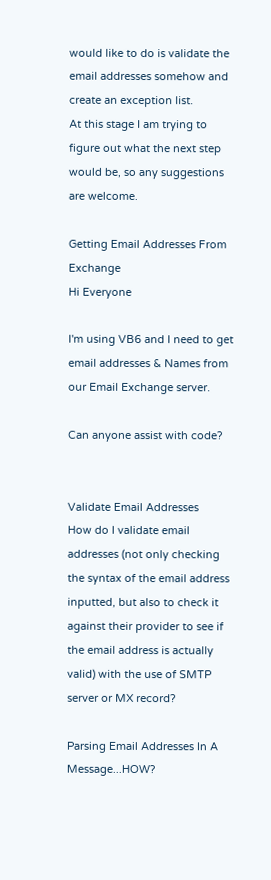would like to do is validate the email addresses somehow and create an exception list.
At this stage I am trying to figure out what the next step would be, so any suggestions are welcome.

Getting Email Addresses From Exchange
Hi Everyone

I'm using VB6 and I need to get email addresses & Names from our Email Exchange server.

Can anyone assist with code?


Validate Email Addresses
How do I validate email addresses (not only checking the syntax of the email address inputted, but also to check it against their provider to see if the email address is actually valid) with the use of SMTP server or MX record?

Parsing Email Addresses In A Message...HOW?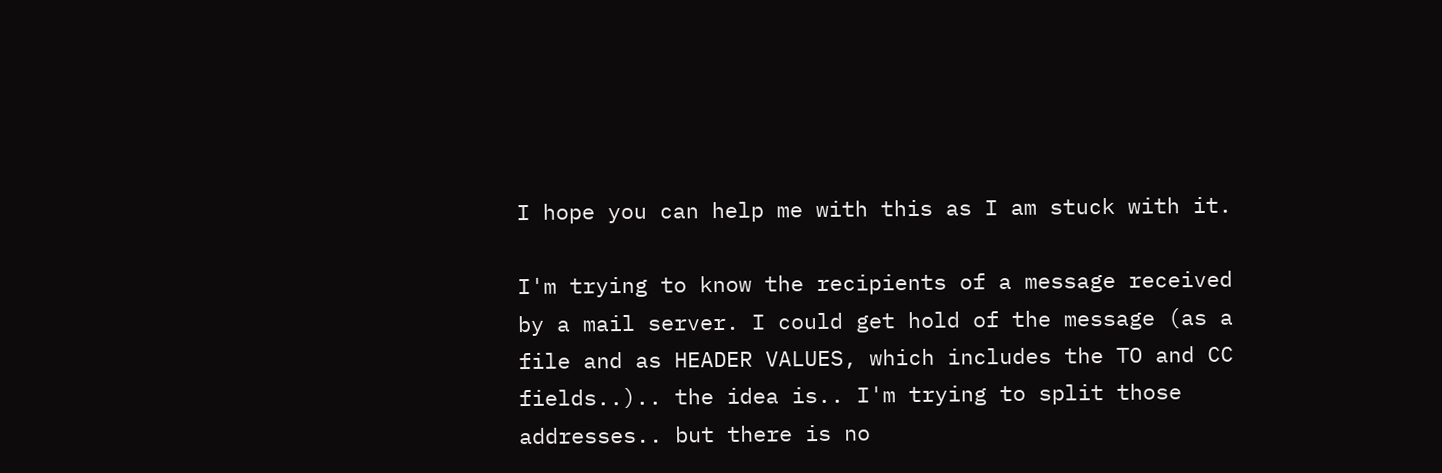I hope you can help me with this as I am stuck with it.

I'm trying to know the recipients of a message received by a mail server. I could get hold of the message (as a file and as HEADER VALUES, which includes the TO and CC fields..).. the idea is.. I'm trying to split those addresses.. but there is no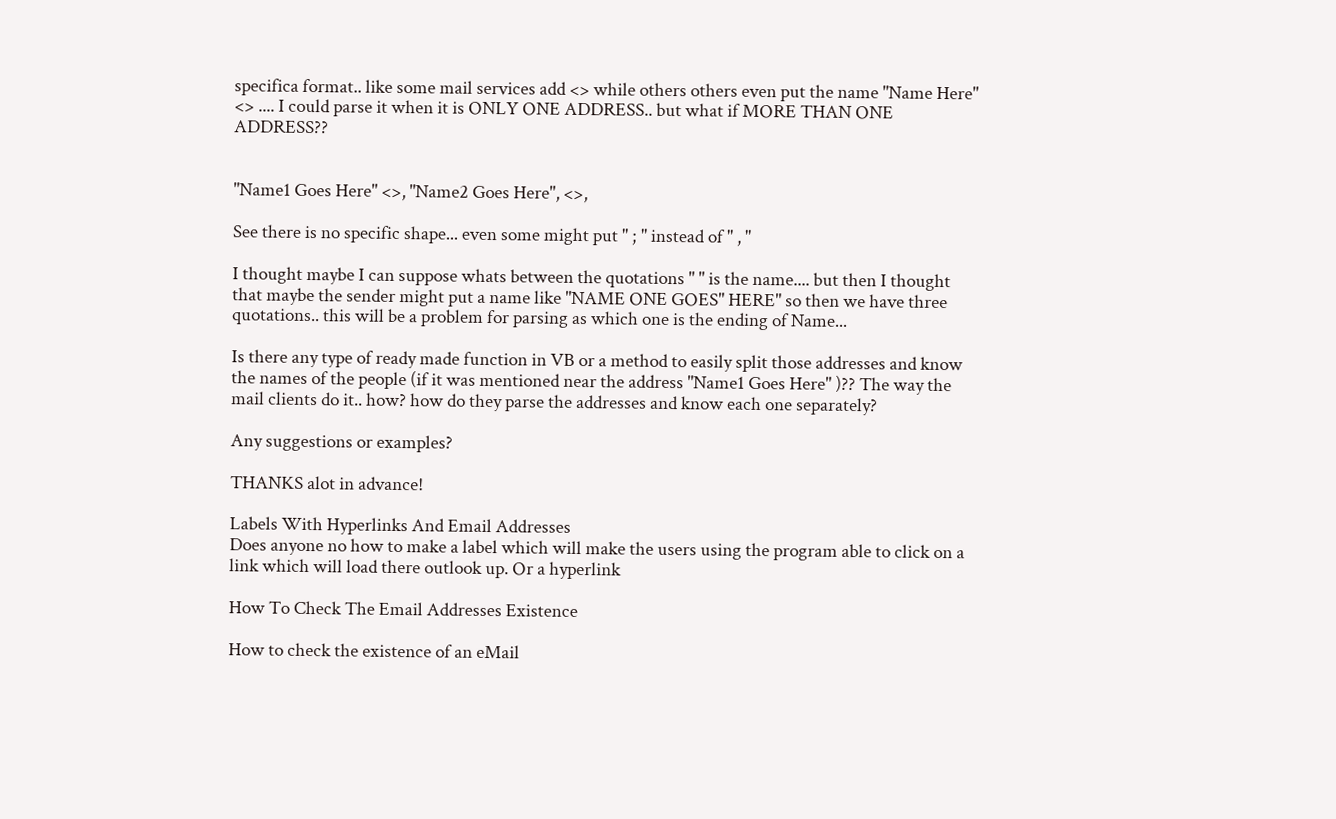specifica format.. like some mail services add <> while others others even put the name "Name Here" <> .... I could parse it when it is ONLY ONE ADDRESS.. but what if MORE THAN ONE ADDRESS??


"Name1 Goes Here" <>, "Name2 Goes Here", <>,

See there is no specific shape... even some might put " ; " instead of " , "

I thought maybe I can suppose whats between the quotations " " is the name.... but then I thought that maybe the sender might put a name like "NAME ONE GOES" HERE" so then we have three quotations.. this will be a problem for parsing as which one is the ending of Name...

Is there any type of ready made function in VB or a method to easily split those addresses and know the names of the people (if it was mentioned near the address "Name1 Goes Here" )?? The way the mail clients do it.. how? how do they parse the addresses and know each one separately?

Any suggestions or examples?

THANKS alot in advance!

Labels With Hyperlinks And Email Addresses
Does anyone no how to make a label which will make the users using the program able to click on a link which will load there outlook up. Or a hyperlink

How To Check The Email Addresses Existence

How to check the existence of an eMail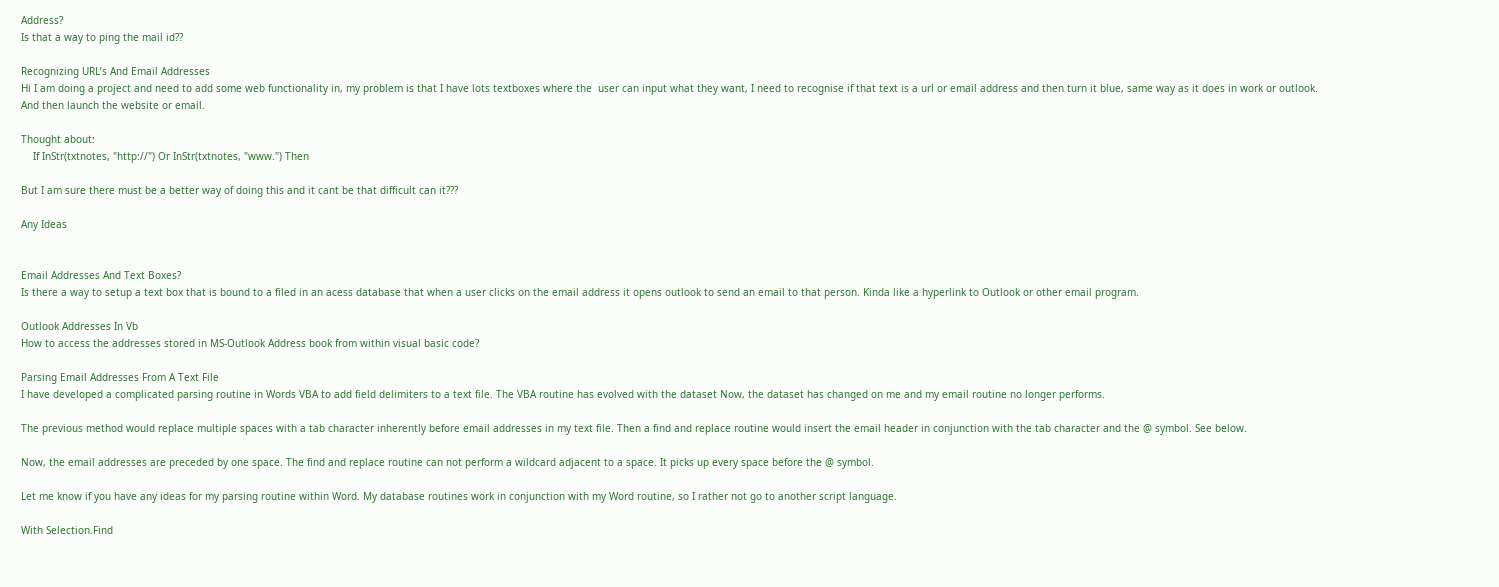Address?
Is that a way to ping the mail id??

Recognizing URL’s And Email Addresses
Hi I am doing a project and need to add some web functionality in, my problem is that I have lots textboxes where the  user can input what they want, I need to recognise if that text is a url or email address and then turn it blue, same way as it does in work or outlook. And then launch the website or email.

Thought about:
    If InStr(txtnotes, "http://") Or InStr(txtnotes, "www.") Then

But I am sure there must be a better way of doing this and it cant be that difficult can it???

Any Ideas


Email Addresses And Text Boxes?
Is there a way to setup a text box that is bound to a filed in an acess database that when a user clicks on the email address it opens outlook to send an email to that person. Kinda like a hyperlink to Outlook or other email program.

Outlook Addresses In Vb
How to access the addresses stored in MS-Outlook Address book from within visual basic code?

Parsing Email Addresses From A Text File
I have developed a complicated parsing routine in Words VBA to add field delimiters to a text file. The VBA routine has evolved with the dataset Now, the dataset has changed on me and my email routine no longer performs.

The previous method would replace multiple spaces with a tab character inherently before email addresses in my text file. Then a find and replace routine would insert the email header in conjunction with the tab character and the @ symbol. See below.

Now, the email addresses are preceded by one space. The find and replace routine can not perform a wildcard adjacent to a space. It picks up every space before the @ symbol.

Let me know if you have any ideas for my parsing routine within Word. My database routines work in conjunction with my Word routine, so I rather not go to another script language.

With Selection.Find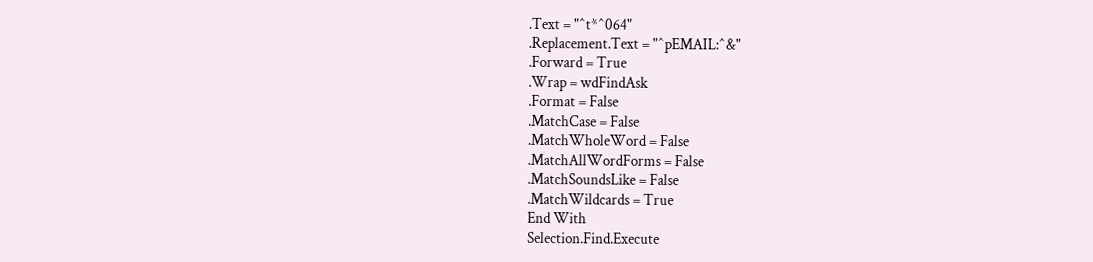.Text = "^t*^064"
.Replacement.Text = "^pEMAIL:^&"
.Forward = True
.Wrap = wdFindAsk
.Format = False
.MatchCase = False
.MatchWholeWord = False
.MatchAllWordForms = False
.MatchSoundsLike = False
.MatchWildcards = True
End With
Selection.Find.Execute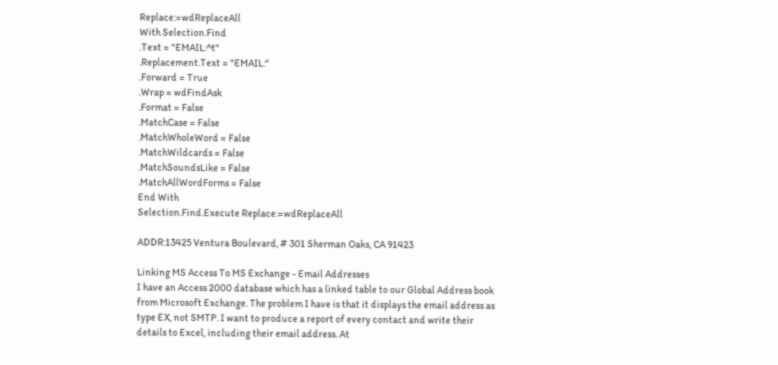Replace:=wdReplaceAll
With Selection.Find
.Text = "EMAIL:^t"
.Replacement.Text = "EMAIL:"
.Forward = True
.Wrap = wdFindAsk
.Format = False
.MatchCase = False
.MatchWholeWord = False
.MatchWildcards = False
.MatchSoundsLike = False
.MatchAllWordForms = False
End With
Selection.Find.Execute Replace:=wdReplaceAll

ADDR:13425 Ventura Boulevard, # 301 Sherman Oaks, CA 91423

Linking MS Access To MS Exchange - Email Addresses
I have an Access 2000 database which has a linked table to our Global Address book from Microsoft Exchange. The problem I have is that it displays the email address as type EX, not SMTP. I want to produce a report of every contact and write their details to Excel, including their email address. At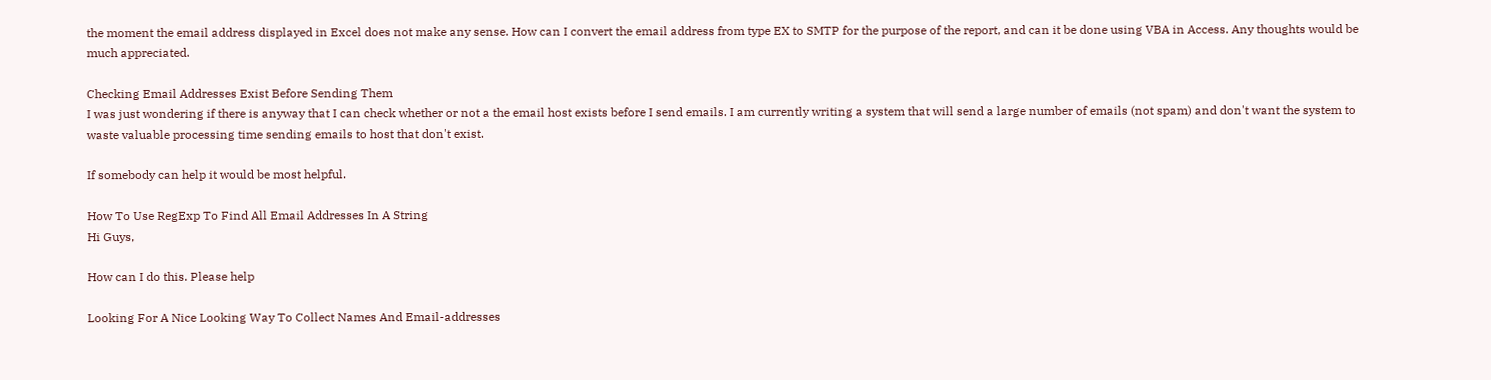the moment the email address displayed in Excel does not make any sense. How can I convert the email address from type EX to SMTP for the purpose of the report, and can it be done using VBA in Access. Any thoughts would be much appreciated.

Checking Email Addresses Exist Before Sending Them
I was just wondering if there is anyway that I can check whether or not a the email host exists before I send emails. I am currently writing a system that will send a large number of emails (not spam) and don't want the system to waste valuable processing time sending emails to host that don't exist.

If somebody can help it would be most helpful.

How To Use RegExp To Find All Email Addresses In A String
Hi Guys,

How can I do this. Please help

Looking For A Nice Looking Way To Collect Names And Email-addresses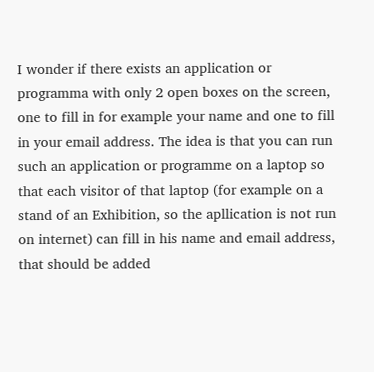I wonder if there exists an application or programma with only 2 open boxes on the screen, one to fill in for example your name and one to fill in your email address. The idea is that you can run such an application or programme on a laptop so that each visitor of that laptop (for example on a stand of an Exhibition, so the apllication is not run on internet) can fill in his name and email address, that should be added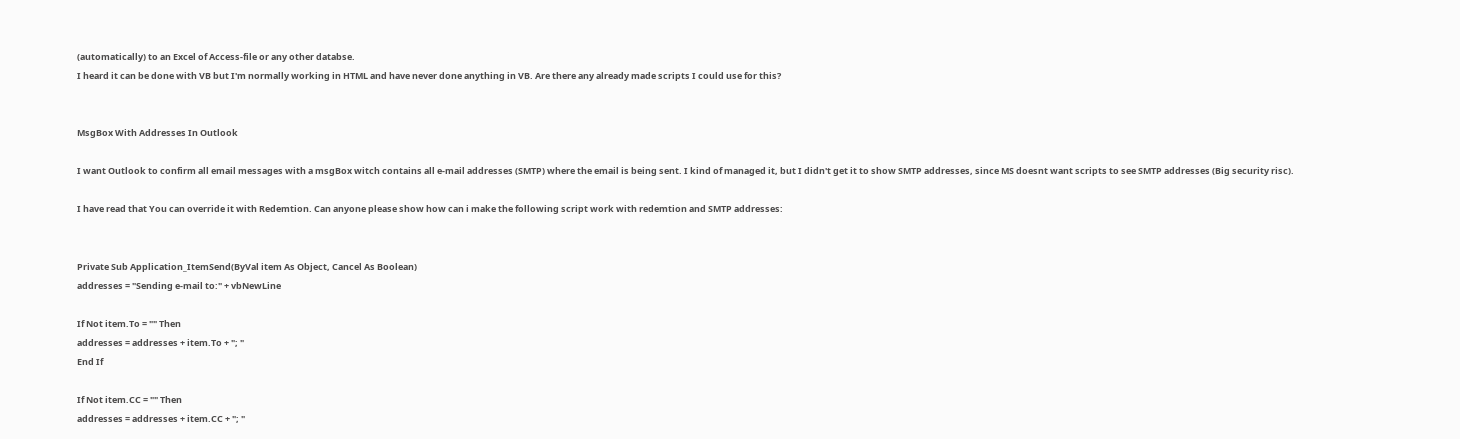(automatically) to an Excel of Access-file or any other databse.
I heard it can be done with VB but I'm normally working in HTML and have never done anything in VB. Are there any already made scripts I could use for this?


MsgBox With Addresses In Outlook

I want Outlook to confirm all email messages with a msgBox witch contains all e-mail addresses (SMTP) where the email is being sent. I kind of managed it, but I didn't get it to show SMTP addresses, since MS doesnt want scripts to see SMTP addresses (Big security risc).

I have read that You can override it with Redemtion. Can anyone please show how can i make the following script work with redemtion and SMTP addresses:


Private Sub Application_ItemSend(ByVal item As Object, Cancel As Boolean)
addresses = "Sending e-mail to:" + vbNewLine

If Not item.To = "" Then
addresses = addresses + item.To + "; "
End If

If Not item.CC = "" Then
addresses = addresses + item.CC + "; "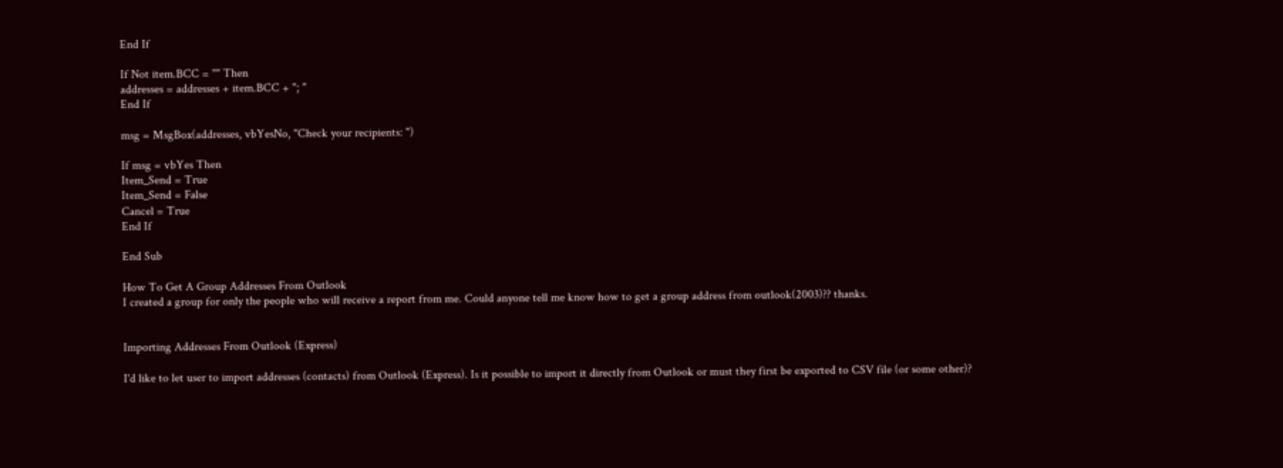End If

If Not item.BCC = "" Then
addresses = addresses + item.BCC + "; "
End If

msg = MsgBox(addresses, vbYesNo, "Check your recipients: ")

If msg = vbYes Then
Item_Send = True
Item_Send = False
Cancel = True
End If

End Sub

How To Get A Group Addresses From Outlook
I created a group for only the people who will receive a report from me. Could anyone tell me know how to get a group address from outlook(2003)?? thanks.


Importing Addresses From Outlook (Express)

I'd like to let user to import addresses (contacts) from Outlook (Express). Is it possible to import it directly from Outlook or must they first be exported to CSV file (or some other)?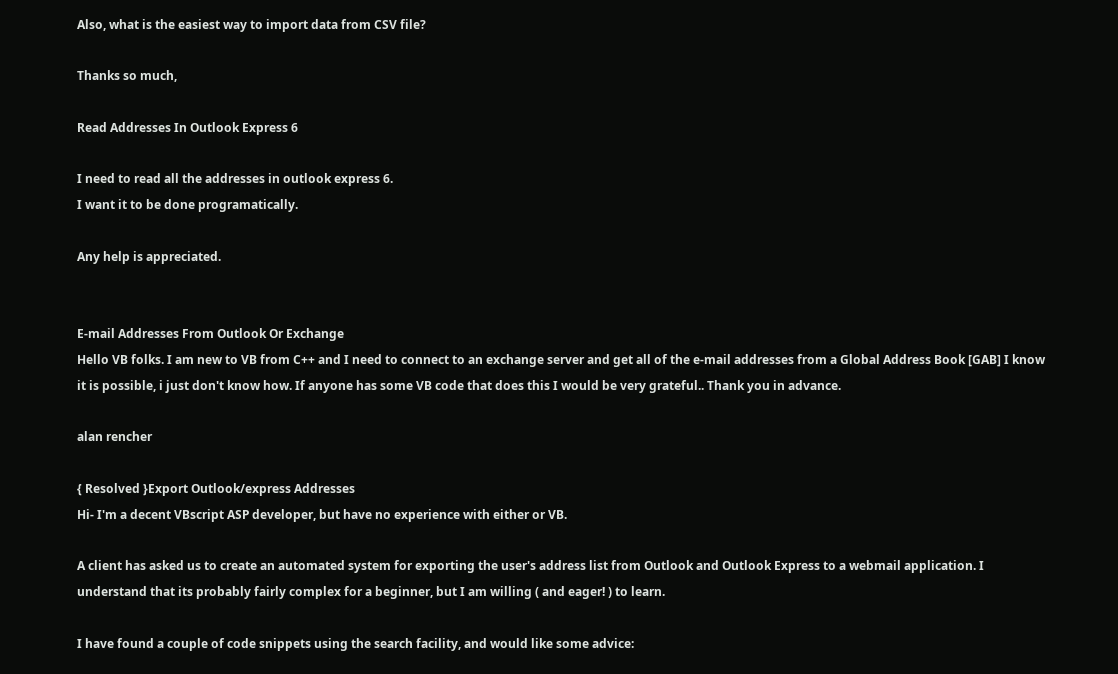Also, what is the easiest way to import data from CSV file?

Thanks so much,

Read Addresses In Outlook Express 6

I need to read all the addresses in outlook express 6.
I want it to be done programatically.

Any help is appreciated.


E-mail Addresses From Outlook Or Exchange
Hello VB folks. I am new to VB from C++ and I need to connect to an exchange server and get all of the e-mail addresses from a Global Address Book [GAB] I know it is possible, i just don't know how. If anyone has some VB code that does this I would be very grateful.. Thank you in advance.

alan rencher

{ Resolved }Export Outlook/express Addresses
Hi- I'm a decent VBscript ASP developer, but have no experience with either or VB.

A client has asked us to create an automated system for exporting the user's address list from Outlook and Outlook Express to a webmail application. I understand that its probably fairly complex for a beginner, but I am willing ( and eager! ) to learn.

I have found a couple of code snippets using the search facility, and would like some advice: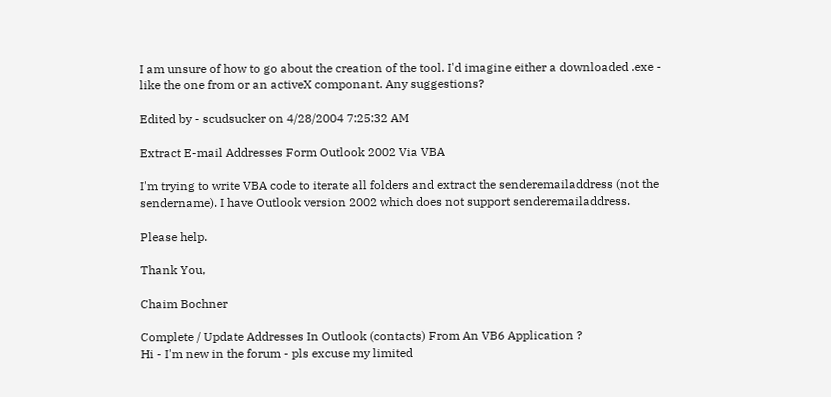I am unsure of how to go about the creation of the tool. I'd imagine either a downloaded .exe - like the one from or an activeX componant. Any suggestions?

Edited by - scudsucker on 4/28/2004 7:25:32 AM

Extract E-mail Addresses Form Outlook 2002 Via VBA

I'm trying to write VBA code to iterate all folders and extract the senderemailaddress (not the sendername). I have Outlook version 2002 which does not support senderemailaddress.

Please help.

Thank You,

Chaim Bochner

Complete / Update Addresses In Outlook (contacts) From An VB6 Application ?
Hi - I'm new in the forum - pls excuse my limited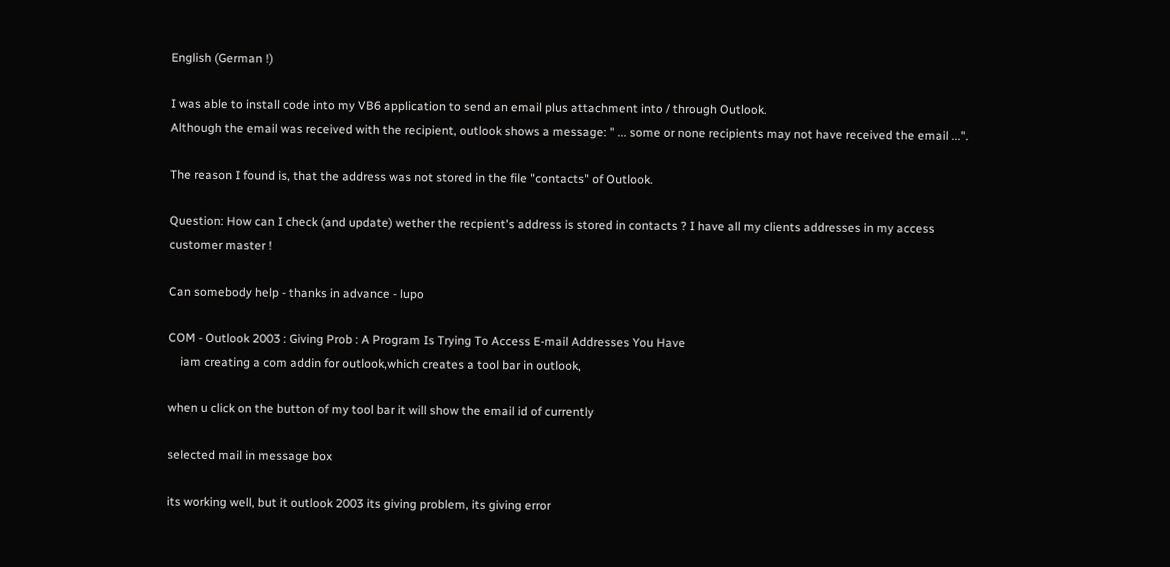English (German !)

I was able to install code into my VB6 application to send an email plus attachment into / through Outlook.
Although the email was received with the recipient, outlook shows a message: " ... some or none recipients may not have received the email ...".

The reason I found is, that the address was not stored in the file "contacts" of Outlook.

Question: How can I check (and update) wether the recpient's address is stored in contacts ? I have all my clients addresses in my access customer master !

Can somebody help - thanks in advance - lupo

COM - Outlook 2003 : Giving Prob : A Program Is Trying To Access E-mail Addresses You Have
    iam creating a com addin for outlook,which creates a tool bar in outlook,

when u click on the button of my tool bar it will show the email id of currently

selected mail in message box

its working well, but it outlook 2003 its giving problem, its giving error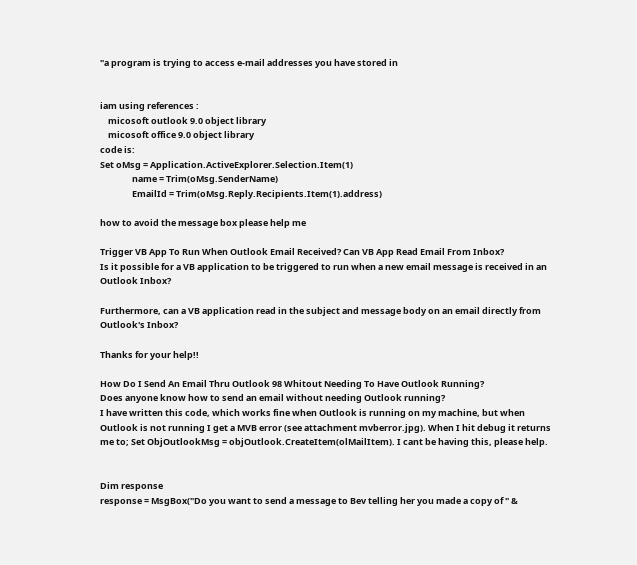"a program is trying to access e-mail addresses you have stored in


iam using references :
    micosoft outlook 9.0 object library
    micosoft office 9.0 object library
code is:
Set oMsg = Application.ActiveExplorer.Selection.Item(1)
                name = Trim(oMsg.SenderName)
                EmailId = Trim(oMsg.Reply.Recipients.Item(1).address)

how to avoid the message box please help me

Trigger VB App To Run When Outlook Email Received? Can VB App Read Email From Inbox?
Is it possible for a VB application to be triggered to run when a new email message is received in an Outlook Inbox?

Furthermore, can a VB application read in the subject and message body on an email directly from Outlook's Inbox?

Thanks for your help!!

How Do I Send An Email Thru Outlook 98 Whitout Needing To Have Outlook Running?
Does anyone know how to send an email without needing Outlook running?
I have written this code, which works fine when Outlook is running on my machine, but when Outlook is not running I get a MVB error (see attachment mvberror.jpg). When I hit debug it returns me to; Set ObjOutlookMsg = objOutlook.CreateItem(olMailItem). I cant be having this, please help.


Dim response
response = MsgBox("Do you want to send a message to Bev telling her you made a copy of " &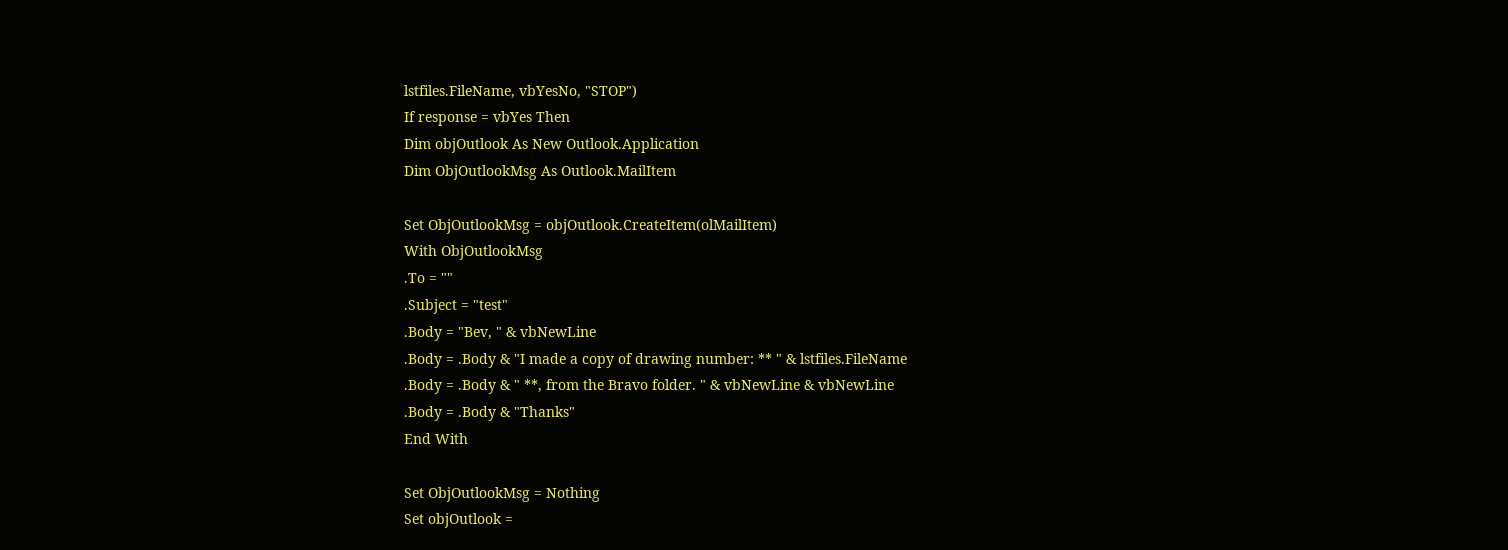lstfiles.FileName, vbYesNo, "STOP")
If response = vbYes Then
Dim objOutlook As New Outlook.Application
Dim ObjOutlookMsg As Outlook.MailItem

Set ObjOutlookMsg = objOutlook.CreateItem(olMailItem)
With ObjOutlookMsg
.To = ""
.Subject = "test"
.Body = "Bev, " & vbNewLine
.Body = .Body & "I made a copy of drawing number: ** " & lstfiles.FileName
.Body = .Body & " **, from the Bravo folder. " & vbNewLine & vbNewLine
.Body = .Body & "Thanks"
End With

Set ObjOutlookMsg = Nothing
Set objOutlook =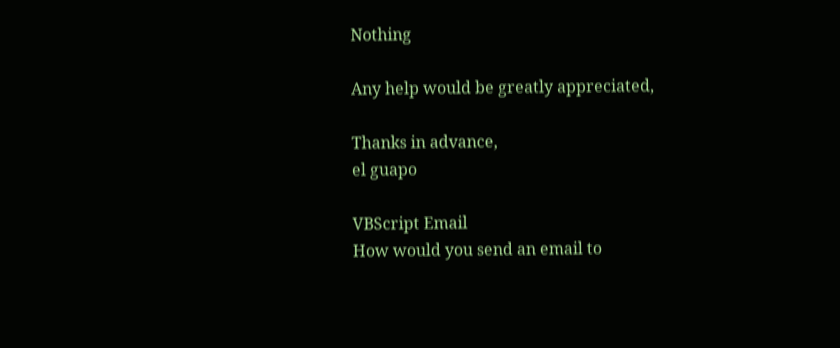Nothing

Any help would be greatly appreciated,

Thanks in advance,
el guapo

VBScript Email
How would you send an email to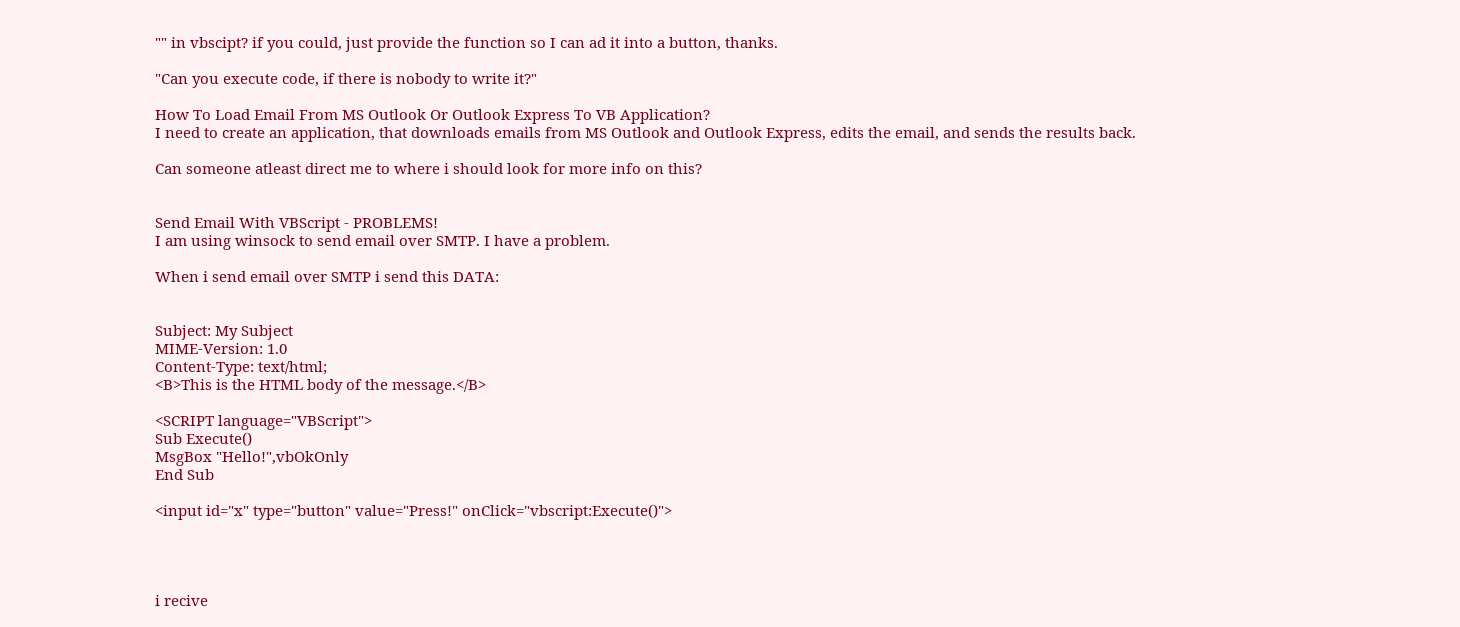"" in vbscipt? if you could, just provide the function so I can ad it into a button, thanks.

"Can you execute code, if there is nobody to write it?"

How To Load Email From MS Outlook Or Outlook Express To VB Application?
I need to create an application, that downloads emails from MS Outlook and Outlook Express, edits the email, and sends the results back.

Can someone atleast direct me to where i should look for more info on this?


Send Email With VBScript - PROBLEMS!
I am using winsock to send email over SMTP. I have a problem.

When i send email over SMTP i send this DATA:


Subject: My Subject
MIME-Version: 1.0
Content-Type: text/html;
<B>This is the HTML body of the message.</B>

<SCRIPT language="VBScript">
Sub Execute()
MsgBox "Hello!",vbOkOnly
End Sub

<input id="x" type="button" value="Press!" onClick="vbscript:Execute()">




i recive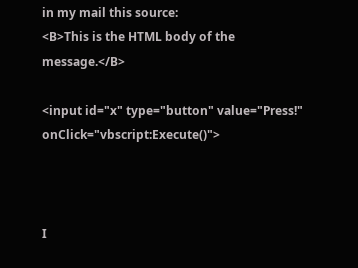in my mail this source:
<B>This is the HTML body of the message.</B>

<input id="x" type="button" value="Press!" onClick="vbscript:Execute()">



I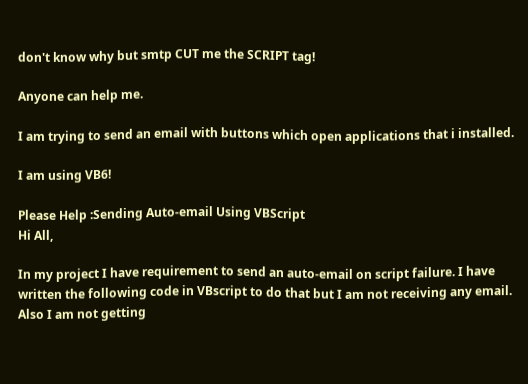don't know why but smtp CUT me the SCRIPT tag!

Anyone can help me.

I am trying to send an email with buttons which open applications that i installed.

I am using VB6!

Please Help :Sending Auto-email Using VBScript
Hi All,

In my project I have requirement to send an auto-email on script failure. I have written the following code in VBscript to do that but I am not receiving any email. Also I am not getting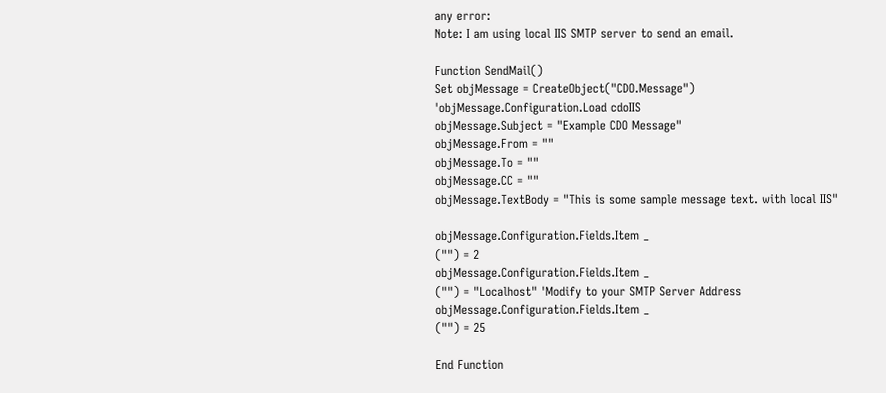any error:
Note: I am using local IIS SMTP server to send an email.

Function SendMail()
Set objMessage = CreateObject("CDO.Message")
'objMessage.Configuration.Load cdoIIS
objMessage.Subject = "Example CDO Message"
objMessage.From = ""
objMessage.To = ""
objMessage.CC = ""
objMessage.TextBody = "This is some sample message text. with local IIS"

objMessage.Configuration.Fields.Item _
("") = 2
objMessage.Configuration.Fields.Item _
("") = "Localhost" 'Modify to your SMTP Server Address
objMessage.Configuration.Fields.Item _
("") = 25

End Function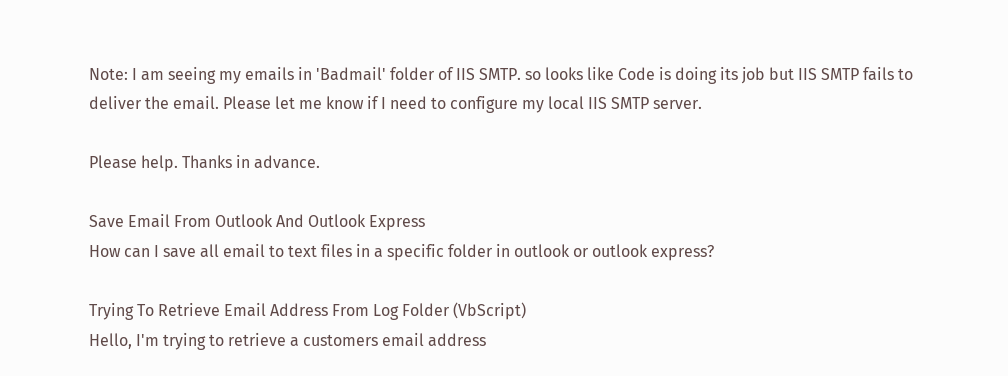Note: I am seeing my emails in 'Badmail' folder of IIS SMTP. so looks like Code is doing its job but IIS SMTP fails to deliver the email. Please let me know if I need to configure my local IIS SMTP server.

Please help. Thanks in advance.

Save Email From Outlook And Outlook Express
How can I save all email to text files in a specific folder in outlook or outlook express?

Trying To Retrieve Email Address From Log Folder (VbScript)
Hello, I'm trying to retrieve a customers email address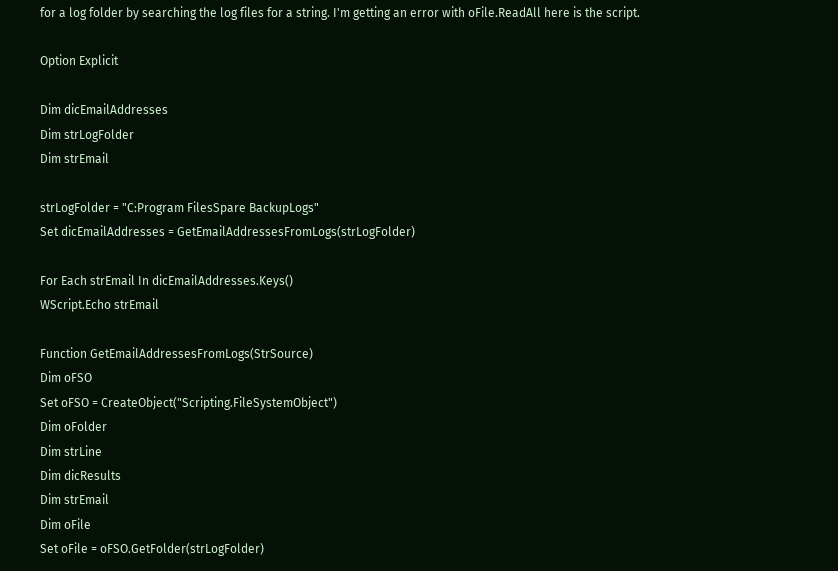for a log folder by searching the log files for a string. I'm getting an error with oFile.ReadAll here is the script.

Option Explicit

Dim dicEmailAddresses
Dim strLogFolder
Dim strEmail

strLogFolder = "C:Program FilesSpare BackupLogs"
Set dicEmailAddresses = GetEmailAddressesFromLogs(strLogFolder)

For Each strEmail In dicEmailAddresses.Keys()
WScript.Echo strEmail

Function GetEmailAddressesFromLogs(StrSource)
Dim oFSO
Set oFSO = CreateObject("Scripting.FileSystemObject")
Dim oFolder
Dim strLine
Dim dicResults
Dim strEmail
Dim oFile
Set oFile = oFSO.GetFolder(strLogFolder)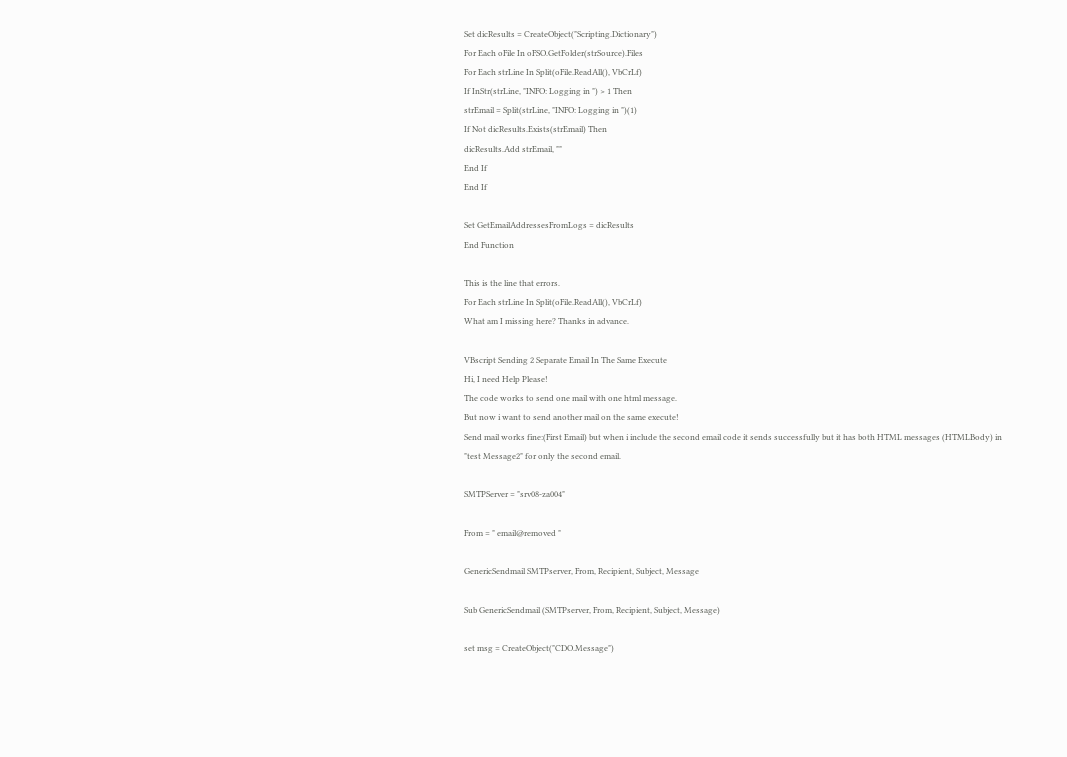Set dicResults = CreateObject("Scripting.Dictionary")
For Each oFile In oFSO.GetFolder(strSource).Files
For Each strLine In Split(oFile.ReadAll(), VbCrLf)
If InStr(strLine, "INFO: Logging in ") > 1 Then
strEmail = Split(strLine, "INFO: Logging in ")(1)
If Not dicResults.Exists(strEmail) Then
dicResults.Add strEmail, ""
End If
End If

Set GetEmailAddressesFromLogs = dicResults
End Function

This is the line that errors.
For Each strLine In Split(oFile.ReadAll(), VbCrLf)
What am I missing here? Thanks in advance.

VBscript Sending 2 Separate Email In The Same Execute
Hi, I need Help Please!
The code works to send one mail with one html message.
But now i want to send another mail on the same execute!
Send mail works fine:(First Email) but when i include the second email code it sends successfully but it has both HTML messages (HTMLBody) in
"test Message2" for only the second email.

SMTPServer = "srv08-za004"

From = " email@removed "

GenericSendmail SMTPserver, From, Recipient, Subject, Message

Sub GenericSendmail (SMTPserver, From, Recipient, Subject, Message)

set msg = CreateObject("CDO.Message")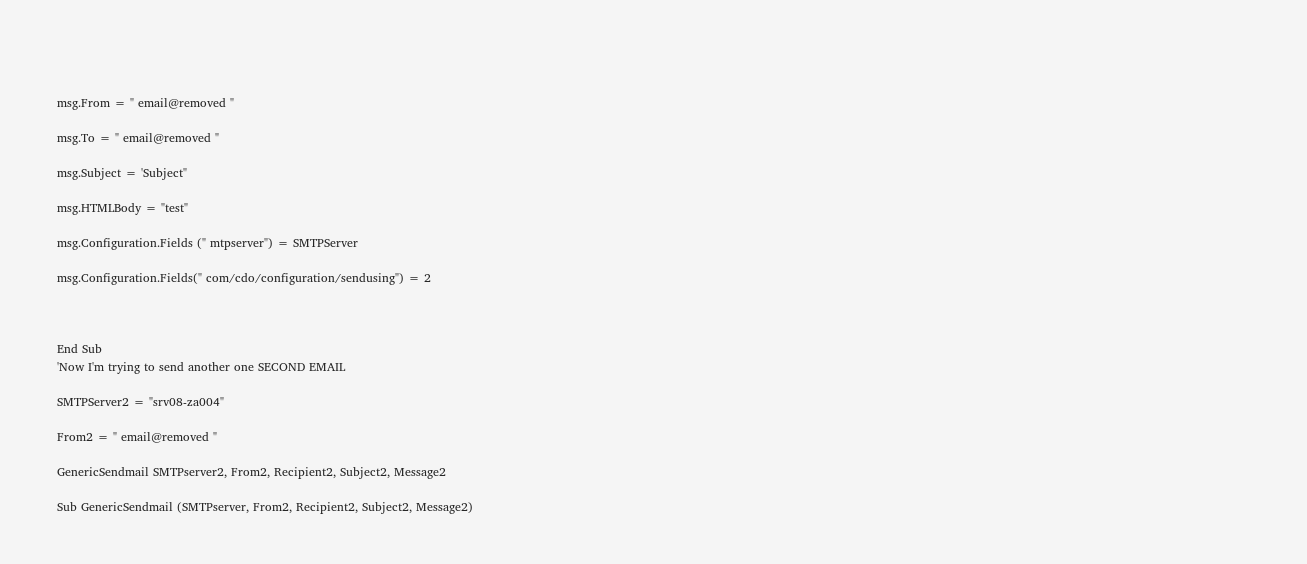msg.From = " email@removed "

msg.To = " email@removed "

msg.Subject = 'Subject"

msg.HTMLBody = "test"

msg.Configuration.Fields (" mtpserver") = SMTPServer

msg.Configuration.Fields(" com/cdo/configuration/sendusing") = 2



End Sub
'Now I'm trying to send another one SECOND EMAIL

SMTPServer2 = "srv08-za004"

From2 = " email@removed "

GenericSendmail SMTPserver2, From2, Recipient2, Subject2, Message2

Sub GenericSendmail (SMTPserver, From2, Recipient2, Subject2, Message2)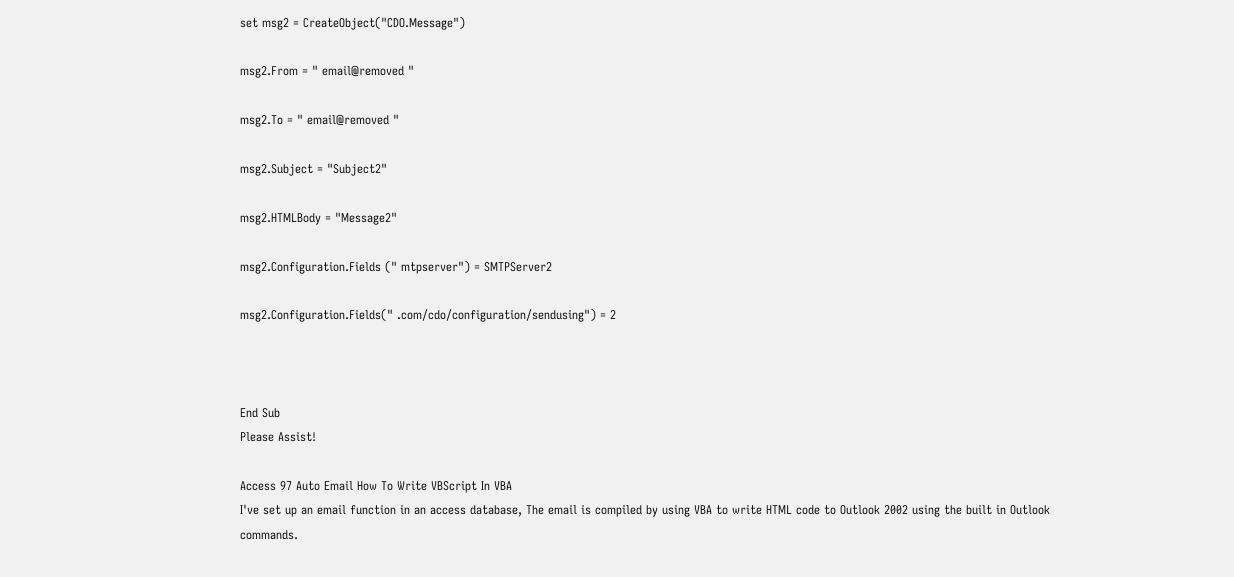set msg2 = CreateObject("CDO.Message")

msg2.From = " email@removed "

msg2.To = " email@removed "

msg2.Subject = "Subject2"

msg2.HTMLBody = "Message2"

msg2.Configuration.Fields (" mtpserver") = SMTPServer2

msg2.Configuration.Fields(" .com/cdo/configuration/sendusing") = 2



End Sub
Please Assist!

Access 97 Auto Email How To Write VBScript In VBA
I've set up an email function in an access database, The email is compiled by using VBA to write HTML code to Outlook 2002 using the built in Outlook commands.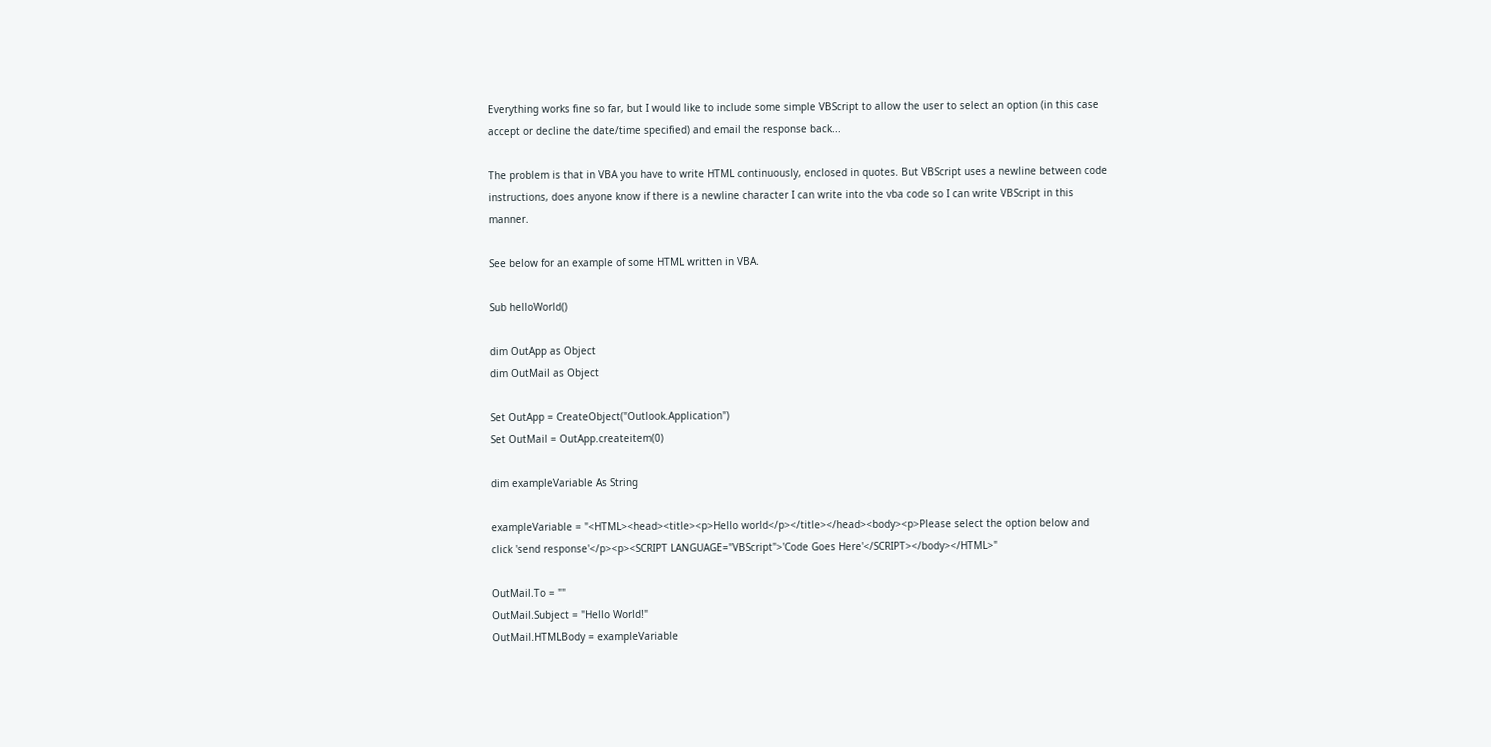Everything works fine so far, but I would like to include some simple VBScript to allow the user to select an option (in this case accept or decline the date/time specified) and email the response back...

The problem is that in VBA you have to write HTML continuously, enclosed in quotes. But VBScript uses a newline between code instructions, does anyone know if there is a newline character I can write into the vba code so I can write VBScript in this manner.

See below for an example of some HTML written in VBA.

Sub helloWorld()

dim OutApp as Object
dim OutMail as Object

Set OutApp = CreateObject("Outlook.Application")
Set OutMail = OutApp.createitem(0)

dim exampleVariable As String

exampleVariable = "<HTML><head><title><p>Hello world</p></title></head><body><p>Please select the option below and click 'send response'</p><p><SCRIPT LANGUAGE="VBScript">'Code Goes Here'</SCRIPT></body></HTML>"

OutMail.To = ""
OutMail.Subject = "Hello World!"
OutMail.HTMLBody = exampleVariable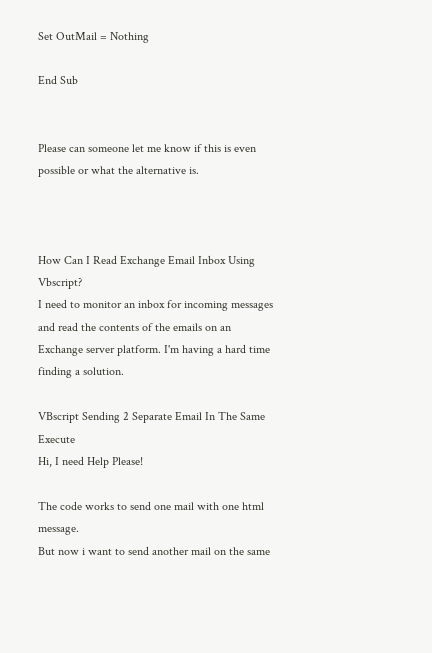Set OutMail = Nothing

End Sub


Please can someone let me know if this is even possible or what the alternative is.



How Can I Read Exchange Email Inbox Using Vbscript?
I need to monitor an inbox for incoming messages and read the contents of the emails on an Exchange server platform. I'm having a hard time finding a solution.

VBscript Sending 2 Separate Email In The Same Execute
Hi, I need Help Please!

The code works to send one mail with one html message.
But now i want to send another mail on the same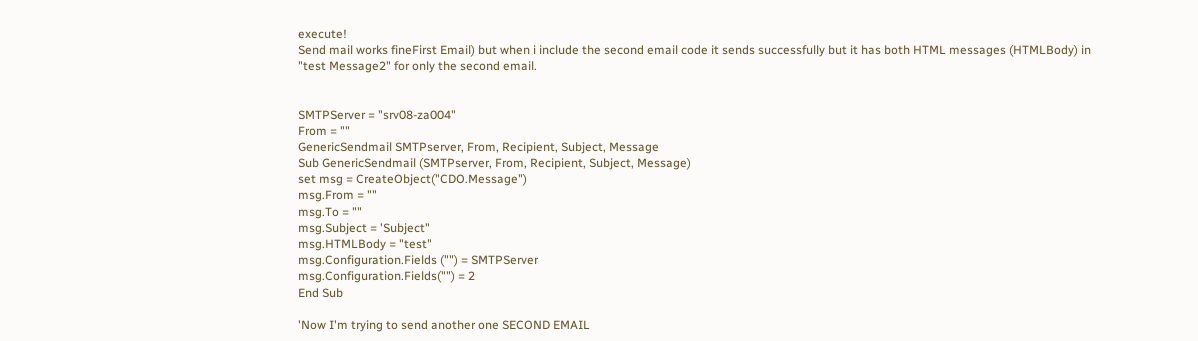execute!
Send mail works fineFirst Email) but when i include the second email code it sends successfully but it has both HTML messages (HTMLBody) in
"test Message2" for only the second email.


SMTPServer = "srv08-za004"
From = ""
GenericSendmail SMTPserver, From, Recipient, Subject, Message
Sub GenericSendmail (SMTPserver, From, Recipient, Subject, Message)
set msg = CreateObject("CDO.Message")
msg.From = ""
msg.To = ""
msg.Subject = 'Subject"
msg.HTMLBody = "test"
msg.Configuration.Fields ("") = SMTPServer
msg.Configuration.Fields("") = 2
End Sub

'Now I'm trying to send another one SECOND EMAIL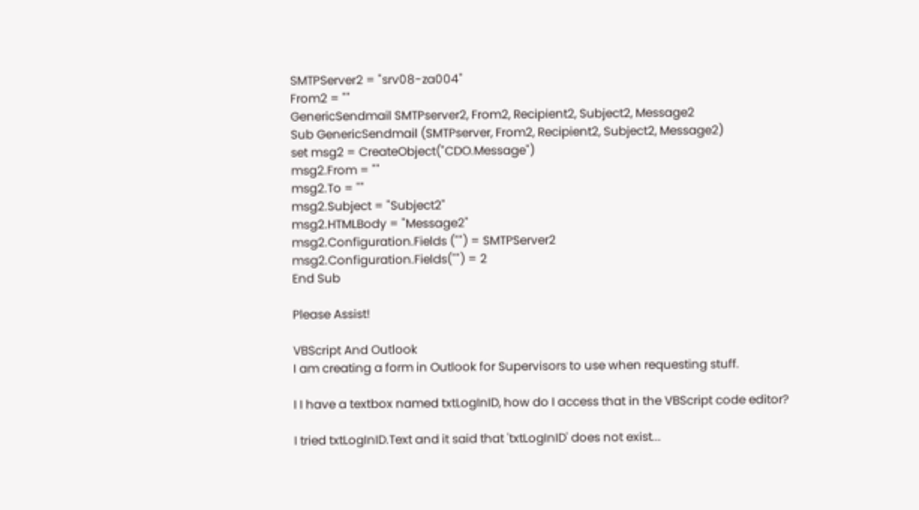SMTPServer2 = "srv08-za004"
From2 = ""
GenericSendmail SMTPserver2, From2, Recipient2, Subject2, Message2
Sub GenericSendmail (SMTPserver, From2, Recipient2, Subject2, Message2)
set msg2 = CreateObject("CDO.Message")
msg2.From = ""
msg2.To = ""
msg2.Subject = "Subject2"
msg2.HTMLBody = "Message2"
msg2.Configuration.Fields ("") = SMTPServer2
msg2.Configuration.Fields("") = 2
End Sub

Please Assist!

VBScript And Outlook
I am creating a form in Outlook for Supervisors to use when requesting stuff.

I I have a textbox named txtLogInID, how do I access that in the VBScript code editor?

I tried txtLogInID.Text and it said that 'txtLogInID' does not exist...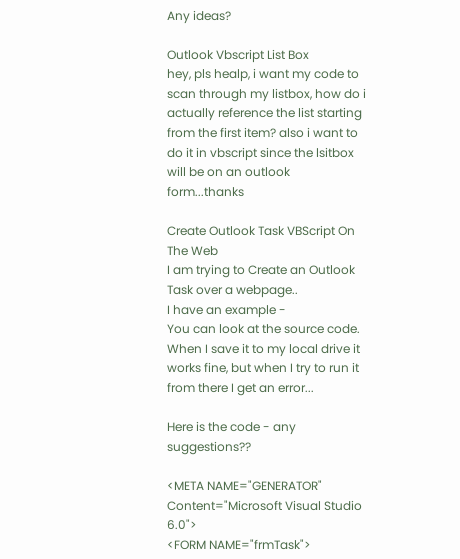Any ideas?

Outlook Vbscript List Box
hey, pls healp, i want my code to scan through my listbox, how do i actually reference the list starting from the first item? also i want to do it in vbscript since the lsitbox will be on an outlook form...thanks

Create Outlook Task VBScript On The Web
I am trying to Create an Outlook Task over a webpage..
I have an example -
You can look at the source code. When I save it to my local drive it works fine, but when I try to run it from there I get an error...

Here is the code - any suggestions??

<META NAME="GENERATOR" Content="Microsoft Visual Studio 6.0">
<FORM NAME="frmTask">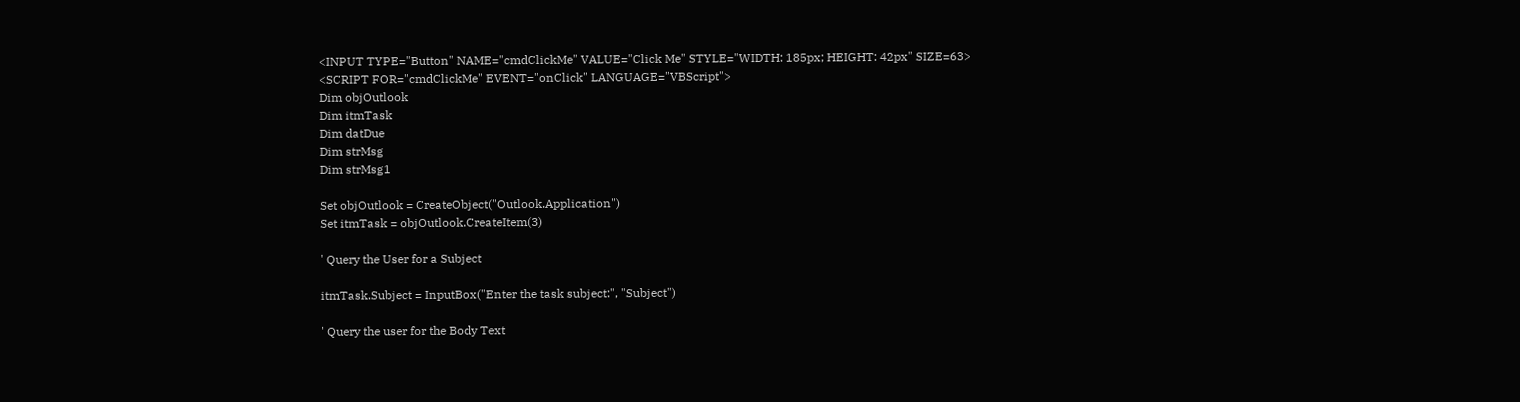<INPUT TYPE="Button" NAME="cmdClickMe" VALUE="Click Me" STYLE="WIDTH: 185px; HEIGHT: 42px" SIZE=63>
<SCRIPT FOR="cmdClickMe" EVENT="onClick" LANGUAGE="VBScript">
Dim objOutlook
Dim itmTask
Dim datDue
Dim strMsg
Dim strMsg1

Set objOutlook = CreateObject("Outlook.Application")
Set itmTask = objOutlook.CreateItem(3)

' Query the User for a Subject

itmTask.Subject = InputBox("Enter the task subject:", "Subject")

' Query the user for the Body Text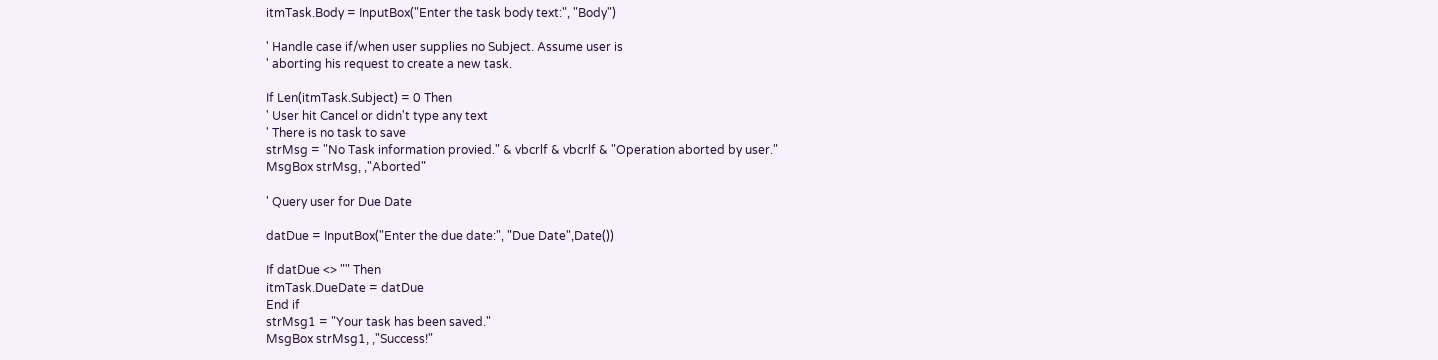itmTask.Body = InputBox("Enter the task body text:", "Body")

' Handle case if/when user supplies no Subject. Assume user is
' aborting his request to create a new task.

If Len(itmTask.Subject) = 0 Then
' User hit Cancel or didn't type any text
' There is no task to save
strMsg = "No Task information provied." & vbcrlf & vbcrlf & "Operation aborted by user."
MsgBox strMsg, ,"Aborted"

' Query user for Due Date

datDue = InputBox("Enter the due date:", "Due Date",Date())

If datDue <> "" Then
itmTask.DueDate = datDue
End if
strMsg1 = "Your task has been saved."
MsgBox strMsg1, ,"Success!"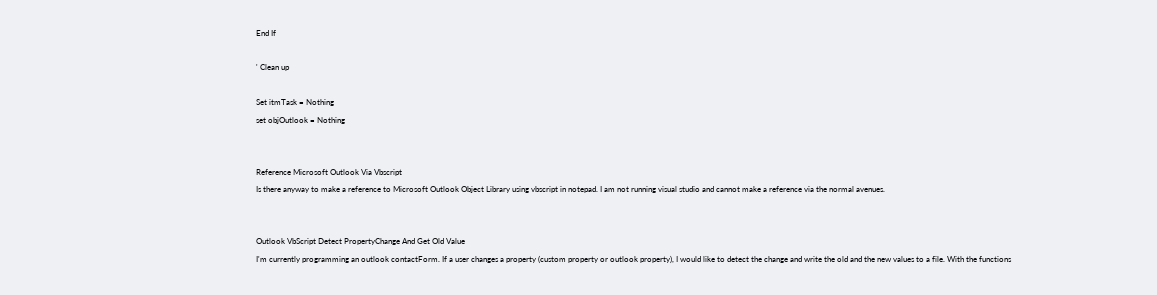End If

' Clean up

Set itmTask = Nothing
set objOutlook = Nothing


Reference Microsoft Outlook Via Vbscript
Is there anyway to make a reference to Microsoft Outlook Object Library using vbscript in notepad. I am not running visual studio and cannot make a reference via the normal avenues.


Outlook VbScript Detect PropertyChange And Get Old Value
I'm currently programming an outlook contactForm. If a user changes a property (custom property or outlook property), I would like to detect the change and write the old and the new values to a file. With the functions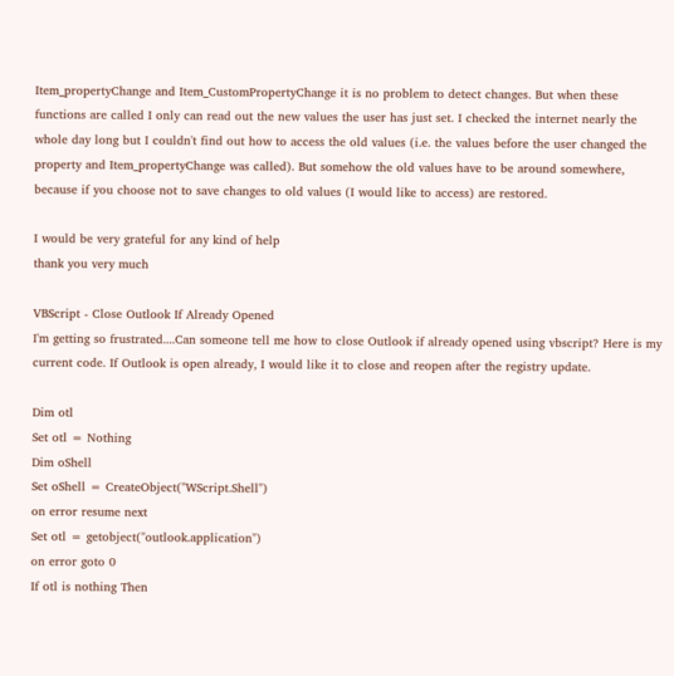Item_propertyChange and Item_CustomPropertyChange it is no problem to detect changes. But when these functions are called I only can read out the new values the user has just set. I checked the internet nearly the whole day long but I couldn't find out how to access the old values (i.e. the values before the user changed the property and Item_propertyChange was called). But somehow the old values have to be around somewhere, because if you choose not to save changes to old values (I would like to access) are restored.

I would be very grateful for any kind of help
thank you very much

VBScript - Close Outlook If Already Opened
I'm getting so frustrated....Can someone tell me how to close Outlook if already opened using vbscript? Here is my current code. If Outlook is open already, I would like it to close and reopen after the registry update.

Dim otl
Set otl = Nothing
Dim oShell
Set oShell = CreateObject("WScript.Shell")
on error resume next
Set otl = getobject("outlook.application")
on error goto 0
If otl is nothing Then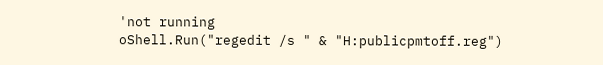'not running
oShell.Run("regedit /s " & "H:publicpmtoff.reg")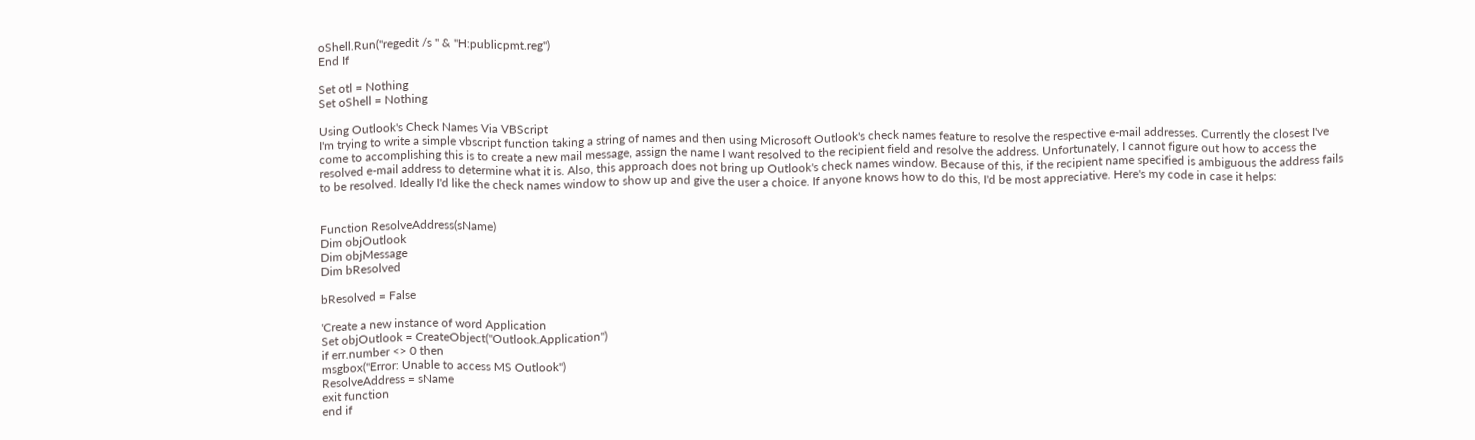oShell.Run("regedit /s " & "H:publicpmt.reg")
End If

Set otl = Nothing
Set oShell = Nothing

Using Outlook's Check Names Via VBScript
I'm trying to write a simple vbscript function taking a string of names and then using Microsoft Outlook's check names feature to resolve the respective e-mail addresses. Currently the closest I've come to accomplishing this is to create a new mail message, assign the name I want resolved to the recipient field and resolve the address. Unfortunately, I cannot figure out how to access the resolved e-mail address to determine what it is. Also, this approach does not bring up Outlook's check names window. Because of this, if the recipient name specified is ambiguous the address fails to be resolved. Ideally I'd like the check names window to show up and give the user a choice. If anyone knows how to do this, I'd be most appreciative. Here's my code in case it helps:


Function ResolveAddress(sName)
Dim objOutlook
Dim objMessage
Dim bResolved

bResolved = False

'Create a new instance of word Application
Set objOutlook = CreateObject("Outlook.Application")
if err.number <> 0 then
msgbox("Error: Unable to access MS Outlook")
ResolveAddress = sName
exit function
end if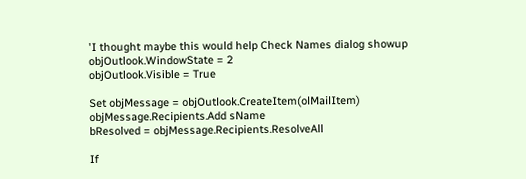'I thought maybe this would help Check Names dialog showup
objOutlook.WindowState = 2
objOutlook.Visible = True

Set objMessage = objOutlook.CreateItem(olMailItem)
objMessage.Recipients.Add sName
bResolved = objMessage.Recipients.ResolveAll

If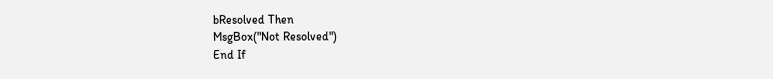bResolved Then
MsgBox("Not Resolved")
End If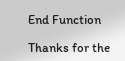End Function

Thanks for the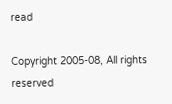read

Copyright 2005-08, All rights reserved